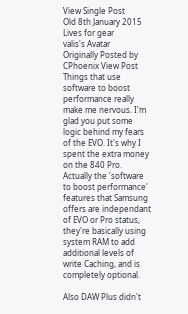View Single Post
Old 8th January 2015
Lives for gear
valis's Avatar
Originally Posted by CPhoenix View Post
Things that use software to boost performance really make me nervous. I'm glad you put some logic behind my fears of the EVO. It's why I spent the extra money on the 840 Pro.
Actually the 'software to boost performance' features that Samsung offers are independant of EVO or Pro status, they're basically using system RAM to add additional levels of write Caching, and is completely optional.

Also DAW Plus didn't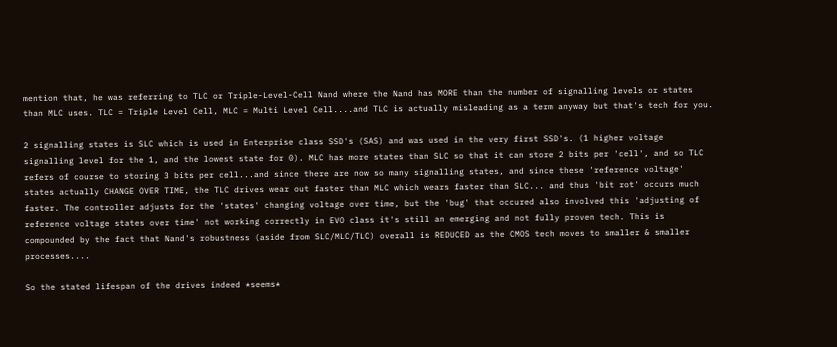mention that, he was referring to TLC or Triple-Level-Cell Nand where the Nand has MORE than the number of signalling levels or states than MLC uses. TLC = Triple Level Cell, MLC = Multi Level Cell....and TLC is actually misleading as a term anyway but that's tech for you.

2 signalling states is SLC which is used in Enterprise class SSD's (SAS) and was used in the very first SSD's. (1 higher voltage signalling level for the 1, and the lowest state for 0). MLC has more states than SLC so that it can store 2 bits per 'cell', and so TLC refers of course to storing 3 bits per cell...and since there are now so many signalling states, and since these 'reference voltage' states actually CHANGE OVER TIME, the TLC drives wear out faster than MLC which wears faster than SLC... and thus 'bit rot' occurs much faster. The controller adjusts for the 'states' changing voltage over time, but the 'bug' that occured also involved this 'adjusting of reference voltage states over time' not working correctly in EVO class it's still an emerging and not fully proven tech. This is compounded by the fact that Nand's robustness (aside from SLC/MLC/TLC) overall is REDUCED as the CMOS tech moves to smaller & smaller processes....

So the stated lifespan of the drives indeed *seems*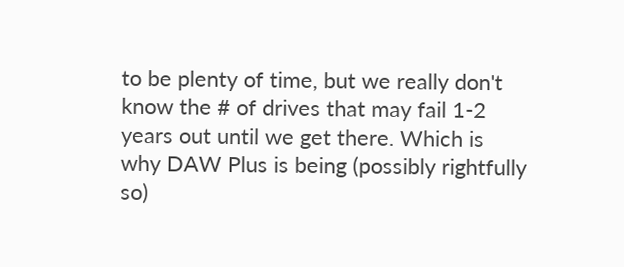to be plenty of time, but we really don't know the # of drives that may fail 1-2 years out until we get there. Which is why DAW Plus is being (possibly rightfully so)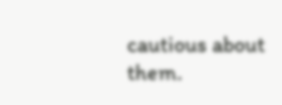cautious about them.